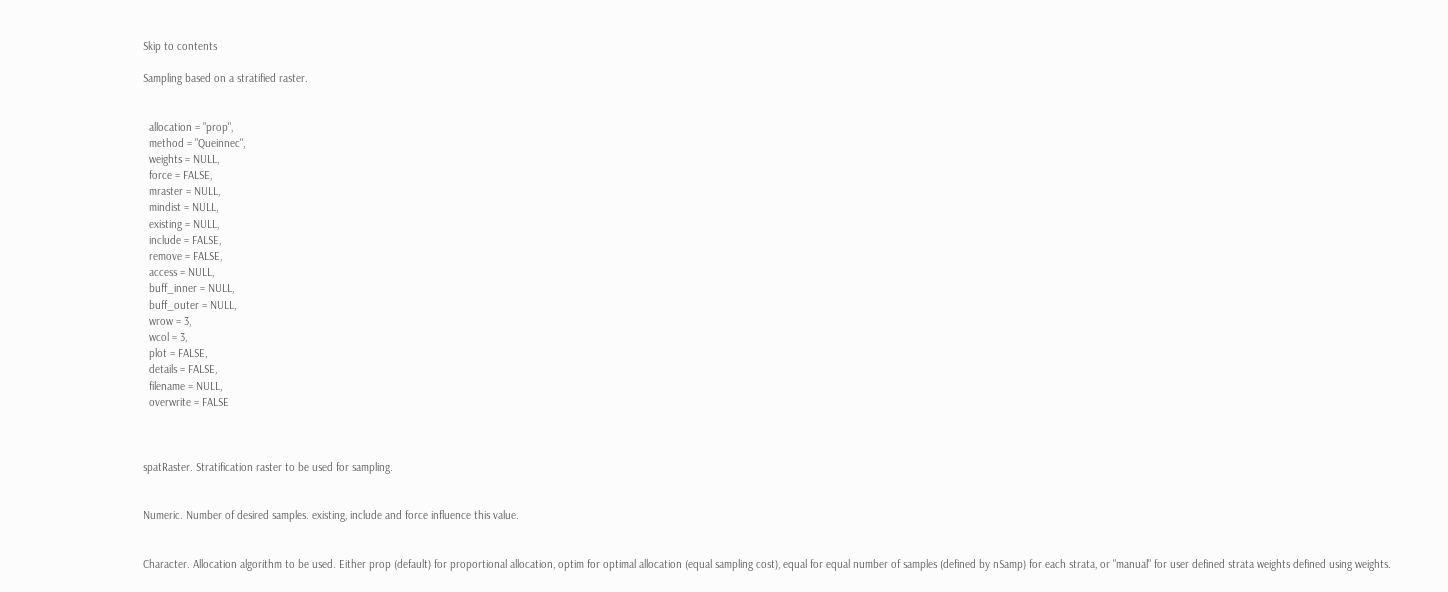Skip to contents

Sampling based on a stratified raster.


  allocation = "prop",
  method = "Queinnec",
  weights = NULL,
  force = FALSE,
  mraster = NULL,
  mindist = NULL,
  existing = NULL,
  include = FALSE,
  remove = FALSE,
  access = NULL,
  buff_inner = NULL,
  buff_outer = NULL,
  wrow = 3,
  wcol = 3,
  plot = FALSE,
  details = FALSE,
  filename = NULL,
  overwrite = FALSE



spatRaster. Stratification raster to be used for sampling.


Numeric. Number of desired samples. existing, include and force influence this value.


Character. Allocation algorithm to be used. Either prop (default) for proportional allocation, optim for optimal allocation (equal sampling cost), equal for equal number of samples (defined by nSamp) for each strata, or "manual" for user defined strata weights defined using weights.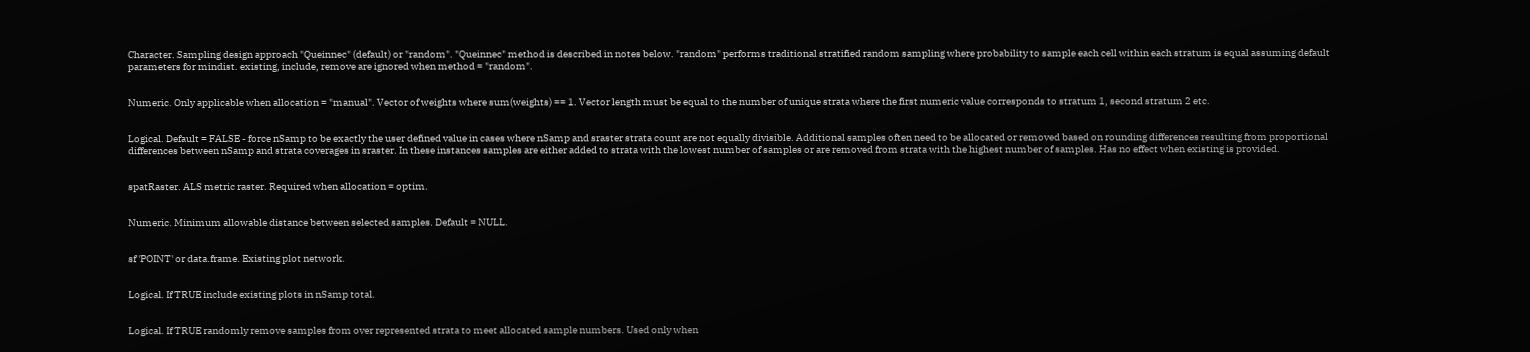Character. Sampling design approach "Queinnec" (default) or "random". "Queinnec" method is described in notes below. "random" performs traditional stratified random sampling where probability to sample each cell within each stratum is equal assuming default parameters for mindist. existing, include, remove are ignored when method = "random".


Numeric. Only applicable when allocation = "manual". Vector of weights where sum(weights) == 1. Vector length must be equal to the number of unique strata where the first numeric value corresponds to stratum 1, second stratum 2 etc.


Logical. Default = FALSE - force nSamp to be exactly the user defined value in cases where nSamp and sraster strata count are not equally divisible. Additional samples often need to be allocated or removed based on rounding differences resulting from proportional differences between nSamp and strata coverages in sraster. In these instances samples are either added to strata with the lowest number of samples or are removed from strata with the highest number of samples. Has no effect when existing is provided.


spatRaster. ALS metric raster. Required when allocation = optim.


Numeric. Minimum allowable distance between selected samples. Default = NULL.


sf 'POINT' or data.frame. Existing plot network.


Logical. If TRUE include existing plots in nSamp total.


Logical. If TRUE randomly remove samples from over represented strata to meet allocated sample numbers. Used only when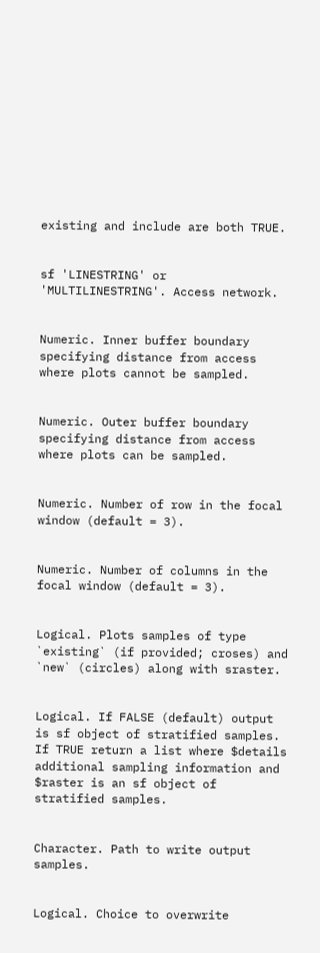existing and include are both TRUE.


sf 'LINESTRING' or 'MULTILINESTRING'. Access network.


Numeric. Inner buffer boundary specifying distance from access where plots cannot be sampled.


Numeric. Outer buffer boundary specifying distance from access where plots can be sampled.


Numeric. Number of row in the focal window (default = 3).


Numeric. Number of columns in the focal window (default = 3).


Logical. Plots samples of type `existing` (if provided; croses) and `new` (circles) along with sraster.


Logical. If FALSE (default) output is sf object of stratified samples. If TRUE return a list where $details additional sampling information and $raster is an sf object of stratified samples.


Character. Path to write output samples.


Logical. Choice to overwrite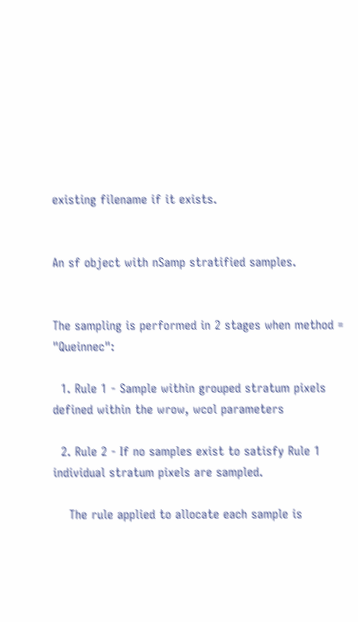existing filename if it exists.


An sf object with nSamp stratified samples.


The sampling is performed in 2 stages when method = "Queinnec":

  1. Rule 1 - Sample within grouped stratum pixels defined within the wrow, wcol parameters

  2. Rule 2 - If no samples exist to satisfy Rule 1 individual stratum pixels are sampled.

    The rule applied to allocate each sample is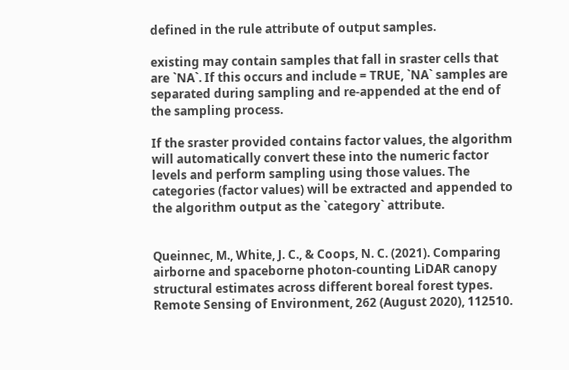defined in the rule attribute of output samples.

existing may contain samples that fall in sraster cells that are `NA`. If this occurs and include = TRUE, `NA` samples are separated during sampling and re-appended at the end of the sampling process.

If the sraster provided contains factor values, the algorithm will automatically convert these into the numeric factor levels and perform sampling using those values. The categories (factor values) will be extracted and appended to the algorithm output as the `category` attribute.


Queinnec, M., White, J. C., & Coops, N. C. (2021). Comparing airborne and spaceborne photon-counting LiDAR canopy structural estimates across different boreal forest types. Remote Sensing of Environment, 262 (August 2020), 112510.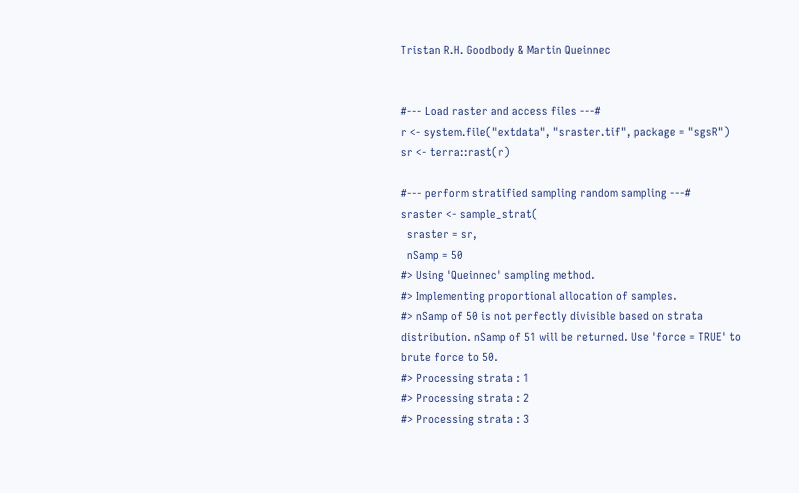Tristan R.H. Goodbody & Martin Queinnec


#--- Load raster and access files ---#
r <- system.file("extdata", "sraster.tif", package = "sgsR")
sr <- terra::rast(r)

#--- perform stratified sampling random sampling ---#
sraster <- sample_strat(
  sraster = sr,
  nSamp = 50
#> Using 'Queinnec' sampling method.
#> Implementing proportional allocation of samples.
#> nSamp of 50 is not perfectly divisible based on strata distribution. nSamp of 51 will be returned. Use 'force = TRUE' to brute force to 50.
#> Processing strata : 1
#> Processing strata : 2
#> Processing strata : 3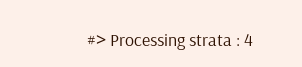#> Processing strata : 4